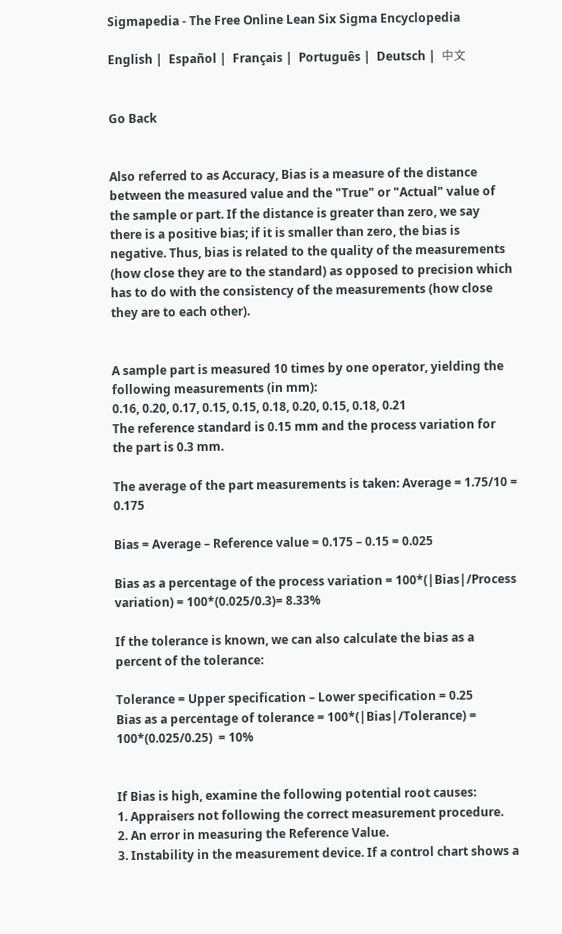Sigmapedia - The Free Online Lean Six Sigma Encyclopedia

English |  Español |  Français |  Português |  Deutsch |  中文


Go Back


Also referred to as Accuracy, Bias is a measure of the distance between the measured value and the "True" or "Actual" value of the sample or part. If the distance is greater than zero, we say there is a positive bias; if it is smaller than zero, the bias is negative. Thus, bias is related to the quality of the measurements (how close they are to the standard) as opposed to precision which has to do with the consistency of the measurements (how close they are to each other).


A sample part is measured 10 times by one operator, yielding the following measurements (in mm):
0.16, 0.20, 0.17, 0.15, 0.15, 0.18, 0.20, 0.15, 0.18, 0.21
The reference standard is 0.15 mm and the process variation for the part is 0.3 mm.

The average of the part measurements is taken: Average = 1.75/10 = 0.175

Bias = Average – Reference value = 0.175 – 0.15 = 0.025

Bias as a percentage of the process variation = 100*(|Bias|/Process variation) = 100*(0.025/0.3)= 8.33%

If the tolerance is known, we can also calculate the bias as a percent of the tolerance:

Tolerance = Upper specification – Lower specification = 0.25
Bias as a percentage of tolerance = 100*(|Bias|/Tolerance) = 100*(0.025/0.25)  = 10%


If Bias is high, examine the following potential root causes:
1. Appraisers not following the correct measurement procedure.
2. An error in measuring the Reference Value.
3. Instability in the measurement device. If a control chart shows a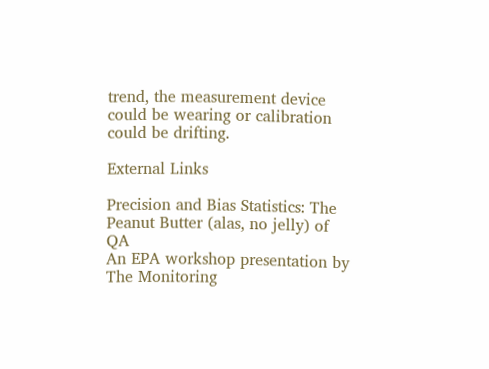trend, the measurement device could be wearing or calibration could be drifting.

External Links

Precision and Bias Statistics: The Peanut Butter (alas, no jelly) of QA
An EPA workshop presentation by The Monitoring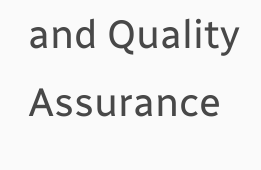and Quality Assurance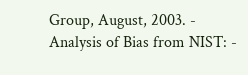Group, August, 2003. - Analysis of Bias from NIST: -